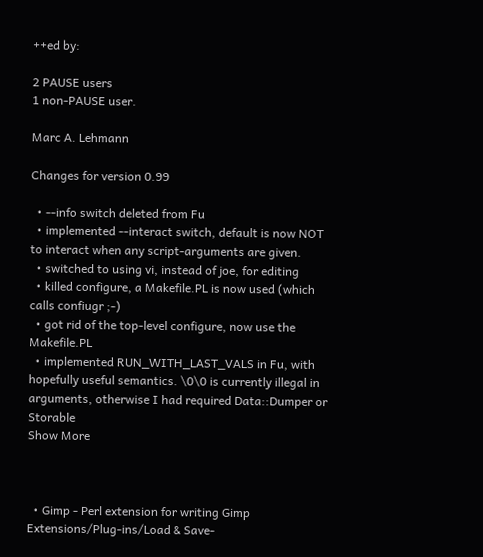++ed by:

2 PAUSE users
1 non-PAUSE user.

Marc A. Lehmann

Changes for version 0.99

  • --info switch deleted from Fu
  • implemented --interact switch, default is now NOT to interact when any script-arguments are given.
  • switched to using vi, instead of joe, for editing
  • killed configure, a Makefile.PL is now used (which calls confiugr ;-)
  • got rid of the top-level configure, now use the Makefile.PL
  • implemented RUN_WITH_LAST_VALS in Fu, with hopefully useful semantics. \0\0 is currently illegal in arguments, otherwise I had required Data::Dumper or Storable
Show More



  • Gimp - Perl extension for writing Gimp Extensions/Plug-ins/Load & Save-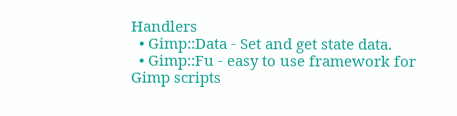Handlers
  • Gimp::Data - Set and get state data.
  • Gimp::Fu - easy to use framework for Gimp scripts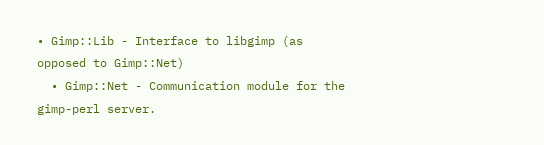• Gimp::Lib - Interface to libgimp (as opposed to Gimp::Net)
  • Gimp::Net - Communication module for the gimp-perl server.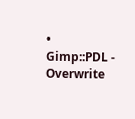• Gimp::PDL - Overwrite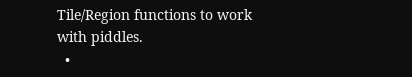Tile/Region functions to work with piddles.
  •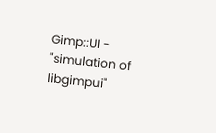Gimp::UI - "simulation of libgimpui"